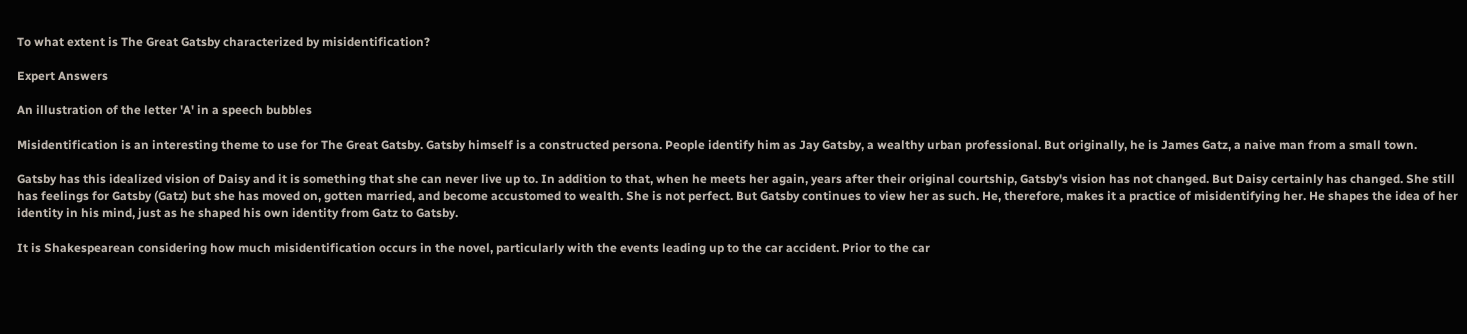To what extent is The Great Gatsby characterized by misidentification?

Expert Answers

An illustration of the letter 'A' in a speech bubbles

Misidentification is an interesting theme to use for The Great Gatsby. Gatsby himself is a constructed persona. People identify him as Jay Gatsby, a wealthy urban professional. But originally, he is James Gatz, a naive man from a small town.

Gatsby has this idealized vision of Daisy and it is something that she can never live up to. In addition to that, when he meets her again, years after their original courtship, Gatsby's vision has not changed. But Daisy certainly has changed. She still has feelings for Gatsby (Gatz) but she has moved on, gotten married, and become accustomed to wealth. She is not perfect. But Gatsby continues to view her as such. He, therefore, makes it a practice of misidentifying her. He shapes the idea of her identity in his mind, just as he shaped his own identity from Gatz to Gatsby.

It is Shakespearean considering how much misidentification occurs in the novel, particularly with the events leading up to the car accident. Prior to the car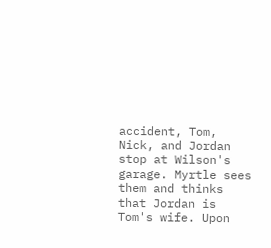accident, Tom, Nick, and Jordan stop at Wilson's garage. Myrtle sees them and thinks that Jordan is Tom's wife. Upon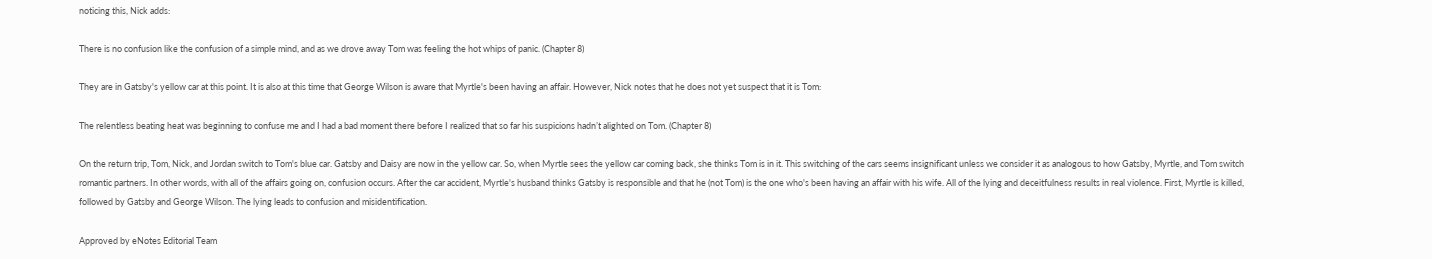noticing this, Nick adds:

There is no confusion like the confusion of a simple mind, and as we drove away Tom was feeling the hot whips of panic. (Chapter 8)

They are in Gatsby's yellow car at this point. It is also at this time that George Wilson is aware that Myrtle's been having an affair. However, Nick notes that he does not yet suspect that it is Tom:

The relentless beating heat was beginning to confuse me and I had a bad moment there before I realized that so far his suspicions hadn’t alighted on Tom. (Chapter 8)

On the return trip, Tom, Nick, and Jordan switch to Tom's blue car. Gatsby and Daisy are now in the yellow car. So, when Myrtle sees the yellow car coming back, she thinks Tom is in it. This switching of the cars seems insignificant unless we consider it as analogous to how Gatsby, Myrtle, and Tom switch romantic partners. In other words, with all of the affairs going on, confusion occurs. After the car accident, Myrtle's husband thinks Gatsby is responsible and that he (not Tom) is the one who's been having an affair with his wife. All of the lying and deceitfulness results in real violence. First, Myrtle is killed, followed by Gatsby and George Wilson. The lying leads to confusion and misidentification.

Approved by eNotes Editorial Team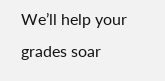We’ll help your grades soar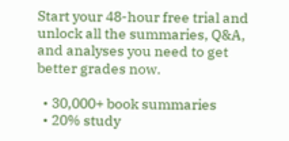Start your 48-hour free trial and unlock all the summaries, Q&A, and analyses you need to get better grades now.

  • 30,000+ book summaries
  • 20% study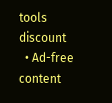tools discount
  • Ad-free content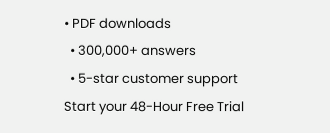• PDF downloads
  • 300,000+ answers
  • 5-star customer support
Start your 48-Hour Free Trial